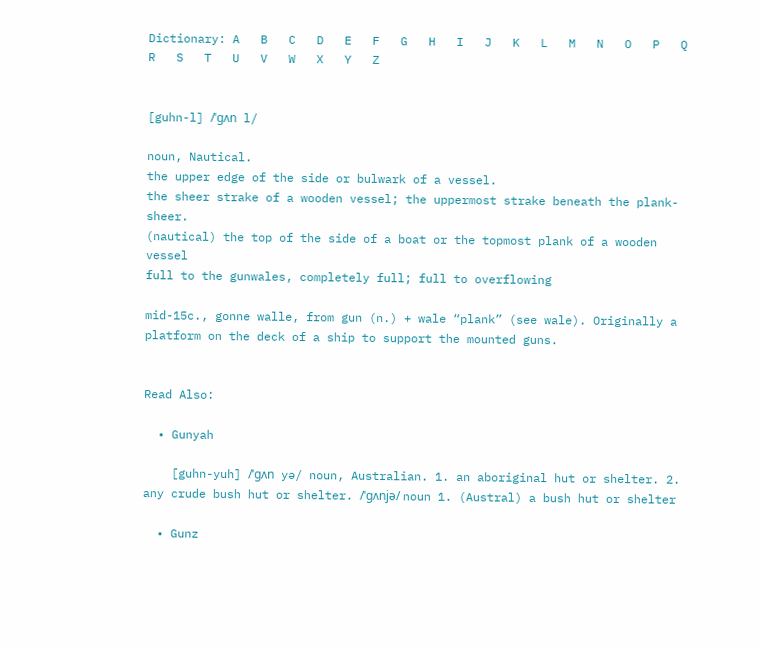Dictionary: A   B   C   D   E   F   G   H   I   J   K   L   M   N   O   P   Q   R   S   T   U   V   W   X   Y   Z


[guhn-l] /ˈgʌn l/

noun, Nautical.
the upper edge of the side or bulwark of a vessel.
the sheer strake of a wooden vessel; the uppermost strake beneath the plank-sheer.
(nautical) the top of the side of a boat or the topmost plank of a wooden vessel
full to the gunwales, completely full; full to overflowing

mid-15c., gonne walle, from gun (n.) + wale “plank” (see wale). Originally a platform on the deck of a ship to support the mounted guns.


Read Also:

  • Gunyah

    [guhn-yuh] /ˈgʌn yə/ noun, Australian. 1. an aboriginal hut or shelter. 2. any crude bush hut or shelter. /ˈɡʌnjə/ noun 1. (Austral) a bush hut or shelter

  • Gunz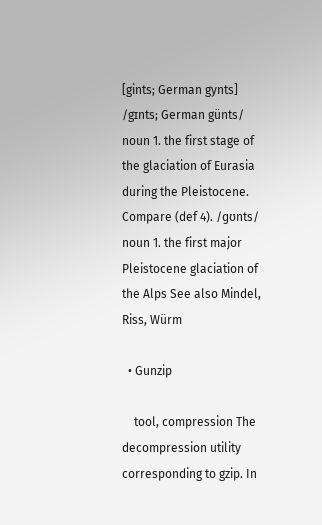[gints; German gynts] /gɪnts; German günts/ noun 1. the first stage of the glaciation of Eurasia during the Pleistocene. Compare (def 4). /ɡʊnts/ noun 1. the first major Pleistocene glaciation of the Alps See also Mindel, Riss, Würm

  • Gunzip

    tool, compression The decompression utility corresponding to gzip. In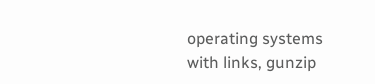operating systems with links, gunzip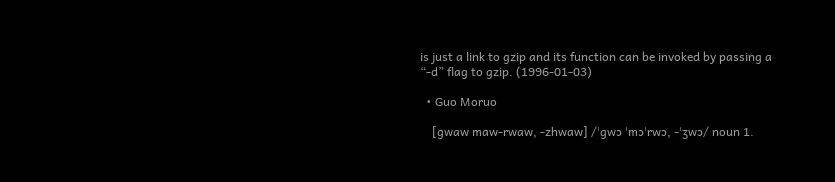is just a link to gzip and its function can be invoked by passing a “-d” flag to gzip. (1996-01-03)

  • Guo Moruo

    [gwaw maw-rwaw, -zhwaw] /ˈgwɔ ˈmɔˈrwɔ, -ˈʒwɔ/ noun 1.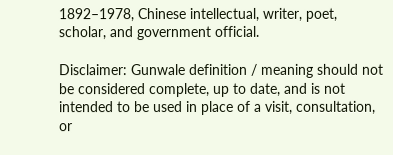1892–1978, Chinese intellectual, writer, poet, scholar, and government official.

Disclaimer: Gunwale definition / meaning should not be considered complete, up to date, and is not intended to be used in place of a visit, consultation, or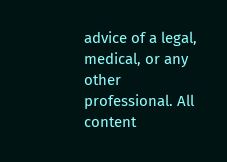advice of a legal, medical, or any other professional. All content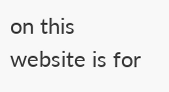on this website is for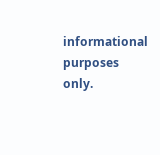informational purposes only.